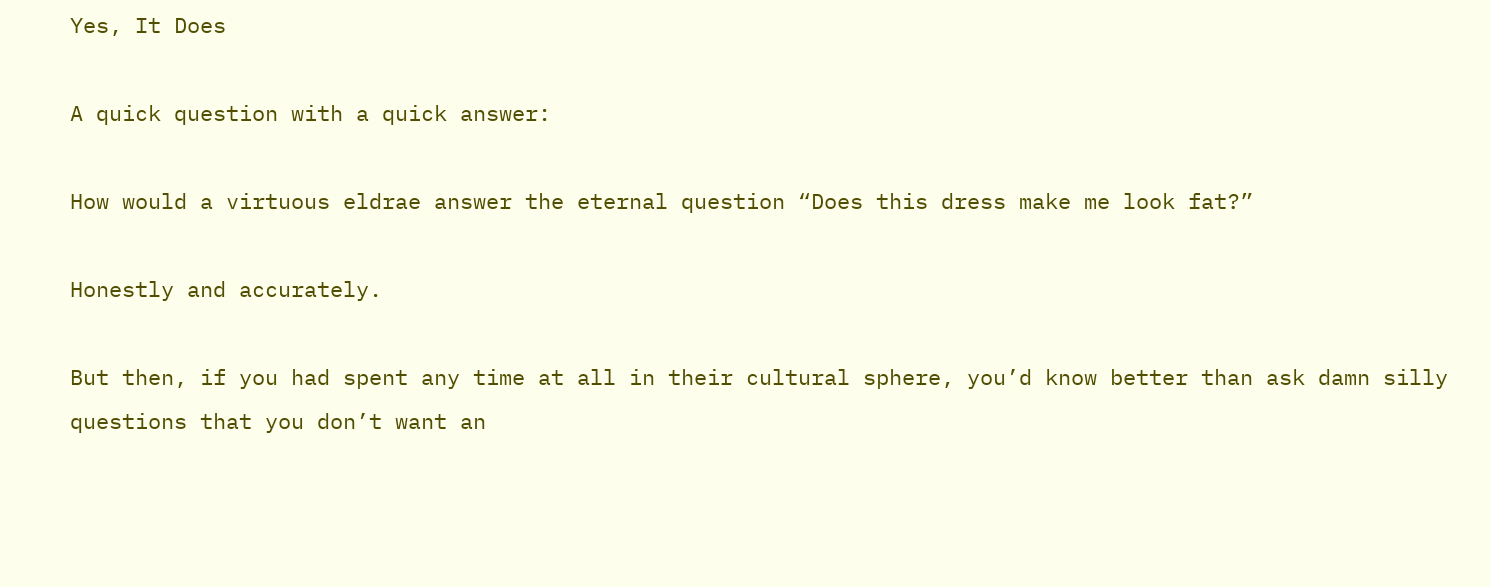Yes, It Does

A quick question with a quick answer:

How would a virtuous eldrae answer the eternal question “Does this dress make me look fat?”

Honestly and accurately.

But then, if you had spent any time at all in their cultural sphere, you’d know better than ask damn silly questions that you don’t want an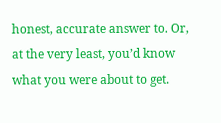honest, accurate answer to. Or, at the very least, you’d know what you were about to get.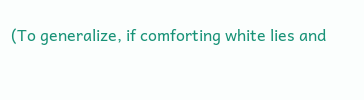(To generalize, if comforting white lies and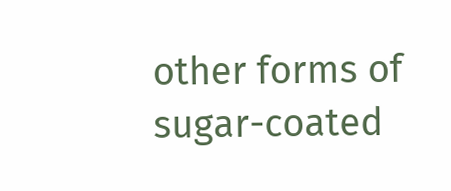other forms of sugar-coated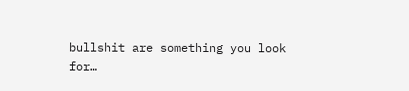bullshit are something you look for…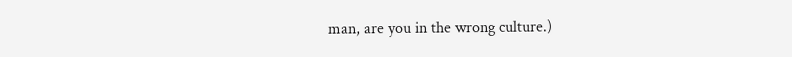man, are you in the wrong culture.)